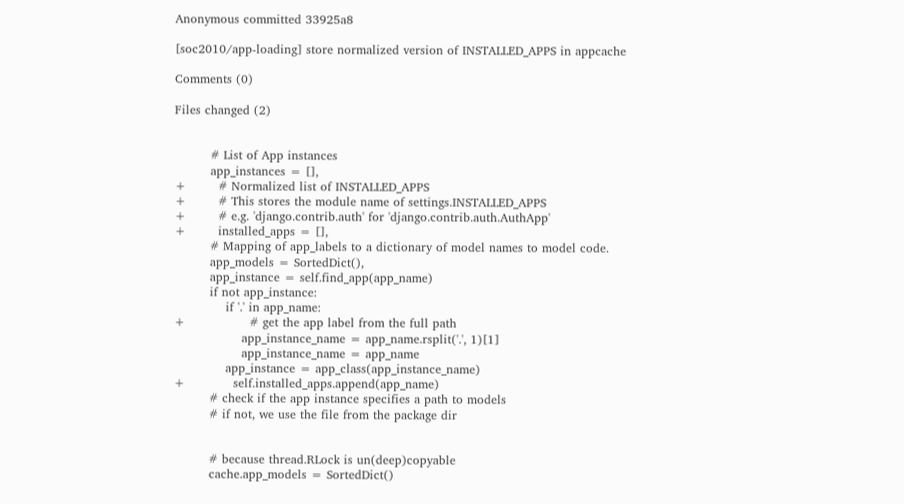Anonymous committed 33925a8

[soc2010/app-loading] store normalized version of INSTALLED_APPS in appcache

Comments (0)

Files changed (2)


         # List of App instances
         app_instances = [],
+        # Normalized list of INSTALLED_APPS
+        # This stores the module name of settings.INSTALLED_APPS
+        # e.g. 'django.contrib.auth' for 'django.contrib.auth.AuthApp'
+        installed_apps = [],
         # Mapping of app_labels to a dictionary of model names to model code.
         app_models = SortedDict(),
         app_instance = self.find_app(app_name)
         if not app_instance:
             if '.' in app_name:
+                # get the app label from the full path
                 app_instance_name = app_name.rsplit('.', 1)[1]
                 app_instance_name = app_name
             app_instance = app_class(app_instance_name)
+            self.installed_apps.append(app_name)
         # check if the app instance specifies a path to models
         # if not, we use the file from the package dir


         # because thread.RLock is un(deep)copyable
         cache.app_models = SortedDict()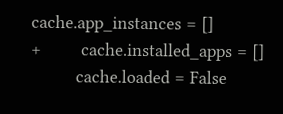cache.app_instances = []
+        cache.installed_apps = []
         cache.loaded = False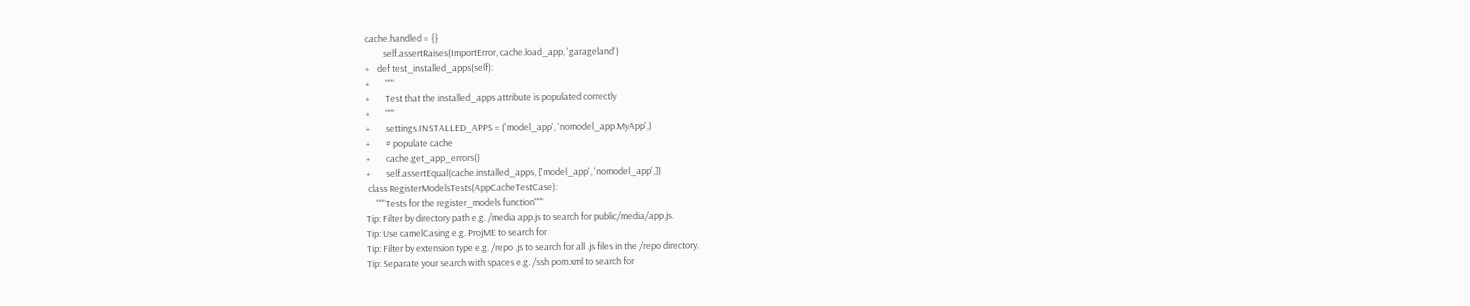cache.handled = {}
         self.assertRaises(ImportError, cache.load_app, 'garageland')
+    def test_installed_apps(self):
+        """
+        Test that the installed_apps attribute is populated correctly
+        """
+        settings.INSTALLED_APPS = ('model_app', 'nomodel_app.MyApp',)
+        # populate cache
+        cache.get_app_errors()
+        self.assertEqual(cache.installed_apps, ['model_app', 'nomodel_app',])
 class RegisterModelsTests(AppCacheTestCase):
     """Tests for the register_models function"""
Tip: Filter by directory path e.g. /media app.js to search for public/media/app.js.
Tip: Use camelCasing e.g. ProjME to search for
Tip: Filter by extension type e.g. /repo .js to search for all .js files in the /repo directory.
Tip: Separate your search with spaces e.g. /ssh pom.xml to search for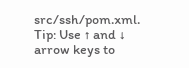src/ssh/pom.xml.
Tip: Use ↑ and ↓ arrow keys to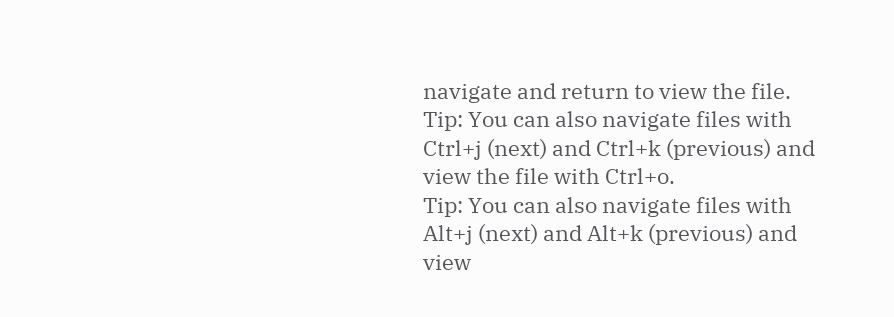navigate and return to view the file.
Tip: You can also navigate files with Ctrl+j (next) and Ctrl+k (previous) and view the file with Ctrl+o.
Tip: You can also navigate files with Alt+j (next) and Alt+k (previous) and view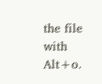the file with Alt+o.